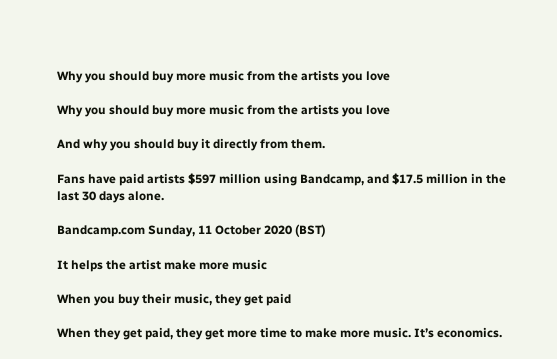Why you should buy more music from the artists you love

Why you should buy more music from the artists you love

And why you should buy it directly from them.

Fans have paid artists $597 million using Bandcamp, and $17.5 million in the last 30 days alone.

Bandcamp.com Sunday, 11 October 2020 (BST)

It helps the artist make more music

When you buy their music, they get paid

When they get paid, they get more time to make more music. It’s economics.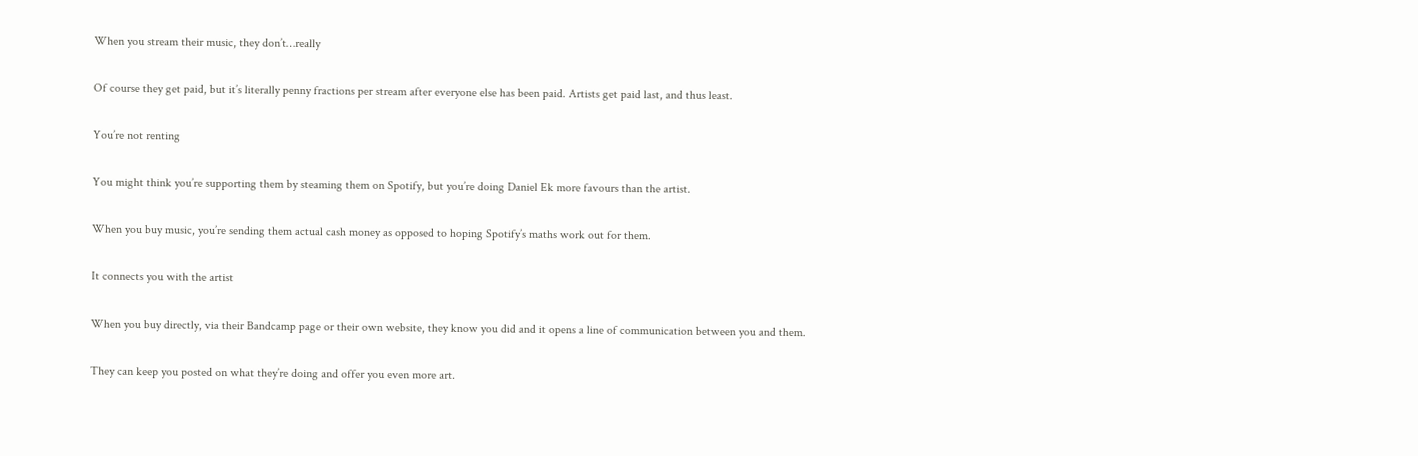When you stream their music, they don’t…really

Of course they get paid, but it’s literally penny fractions per stream after everyone else has been paid. Artists get paid last, and thus least.

You’re not renting

You might think you’re supporting them by steaming them on Spotify, but you’re doing Daniel Ek more favours than the artist.

When you buy music, you’re sending them actual cash money as opposed to hoping Spotify’s maths work out for them.

It connects you with the artist

When you buy directly, via their Bandcamp page or their own website, they know you did and it opens a line of communication between you and them.

They can keep you posted on what they’re doing and offer you even more art.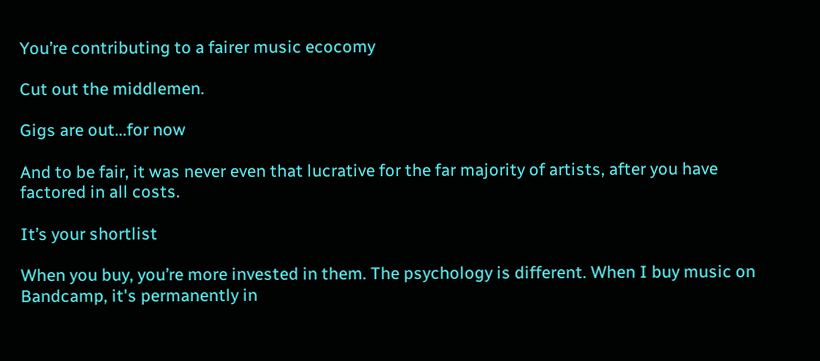You’re contributing to a fairer music ecocomy

Cut out the middlemen.

Gigs are out...for now

And to be fair, it was never even that lucrative for the far majority of artists, after you have factored in all costs.

It’s your shortlist

When you buy, you’re more invested in them. The psychology is different. When I buy music on Bandcamp, it's permanently in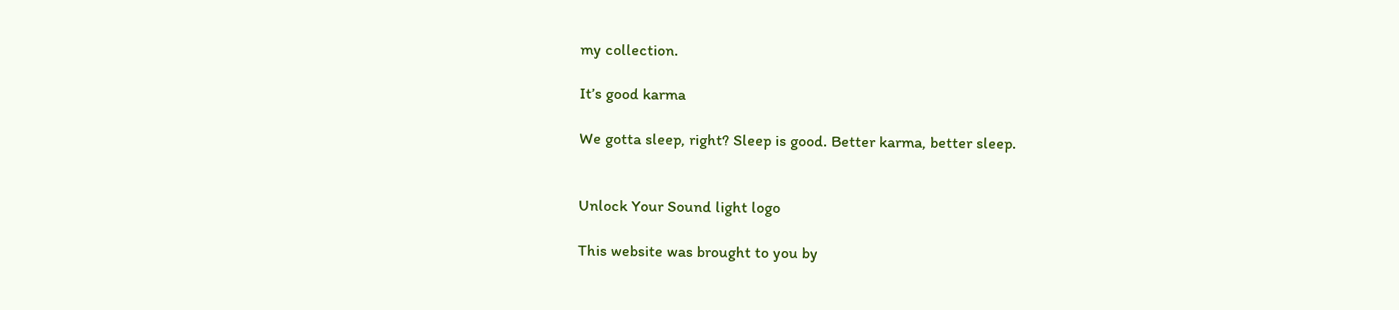my collection.

It’s good karma

We gotta sleep, right? Sleep is good. Better karma, better sleep.


Unlock Your Sound light logo

This website was brought to you by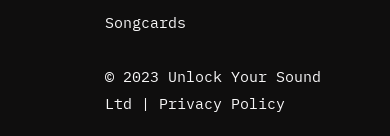Songcards

© 2023 Unlock Your Sound Ltd | Privacy Policy